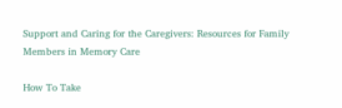Support and Caring for the Caregivers: Resources for Family Members in Memory Care

How To Take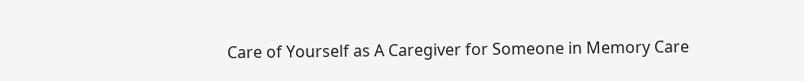Care of Yourself as A Caregiver for Someone in Memory Care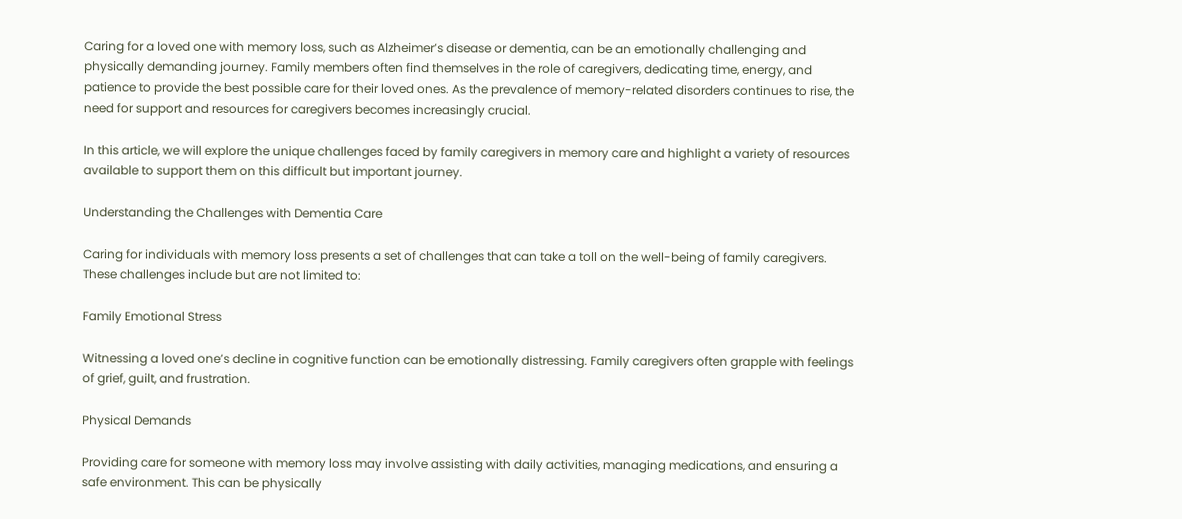Caring for a loved one with memory loss, such as Alzheimer’s disease or dementia, can be an emotionally challenging and physically demanding journey. Family members often find themselves in the role of caregivers, dedicating time, energy, and patience to provide the best possible care for their loved ones. As the prevalence of memory-related disorders continues to rise, the need for support and resources for caregivers becomes increasingly crucial.

In this article, we will explore the unique challenges faced by family caregivers in memory care and highlight a variety of resources available to support them on this difficult but important journey.

Understanding the Challenges with Dementia Care

Caring for individuals with memory loss presents a set of challenges that can take a toll on the well-being of family caregivers. These challenges include but are not limited to:

Family Emotional Stress

Witnessing a loved one’s decline in cognitive function can be emotionally distressing. Family caregivers often grapple with feelings of grief, guilt, and frustration.

Physical Demands

Providing care for someone with memory loss may involve assisting with daily activities, managing medications, and ensuring a safe environment. This can be physically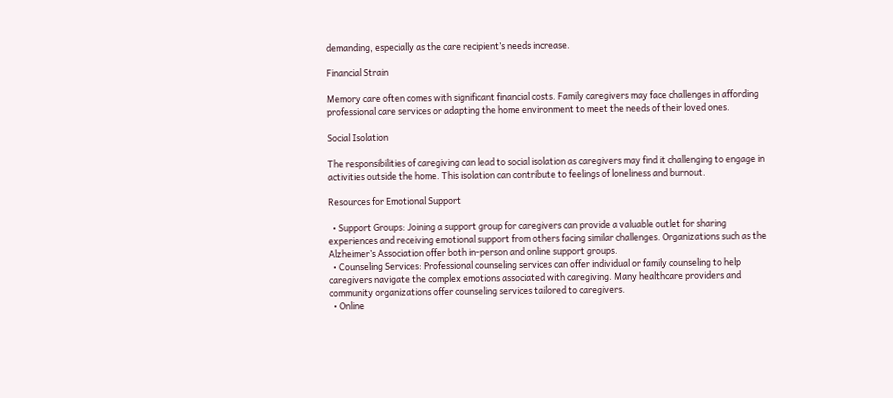demanding, especially as the care recipient’s needs increase.

Financial Strain

Memory care often comes with significant financial costs. Family caregivers may face challenges in affording professional care services or adapting the home environment to meet the needs of their loved ones.

Social Isolation

The responsibilities of caregiving can lead to social isolation as caregivers may find it challenging to engage in activities outside the home. This isolation can contribute to feelings of loneliness and burnout.

Resources for Emotional Support

  • Support Groups: Joining a support group for caregivers can provide a valuable outlet for sharing experiences and receiving emotional support from others facing similar challenges. Organizations such as the Alzheimer’s Association offer both in-person and online support groups.
  • Counseling Services: Professional counseling services can offer individual or family counseling to help caregivers navigate the complex emotions associated with caregiving. Many healthcare providers and community organizations offer counseling services tailored to caregivers.
  • Online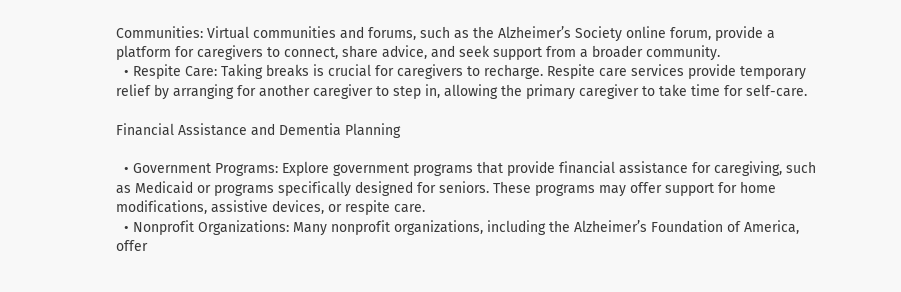Communities: Virtual communities and forums, such as the Alzheimer’s Society online forum, provide a platform for caregivers to connect, share advice, and seek support from a broader community.
  • Respite Care: Taking breaks is crucial for caregivers to recharge. Respite care services provide temporary relief by arranging for another caregiver to step in, allowing the primary caregiver to take time for self-care.

Financial Assistance and Dementia Planning

  • Government Programs: Explore government programs that provide financial assistance for caregiving, such as Medicaid or programs specifically designed for seniors. These programs may offer support for home modifications, assistive devices, or respite care.
  • Nonprofit Organizations: Many nonprofit organizations, including the Alzheimer’s Foundation of America, offer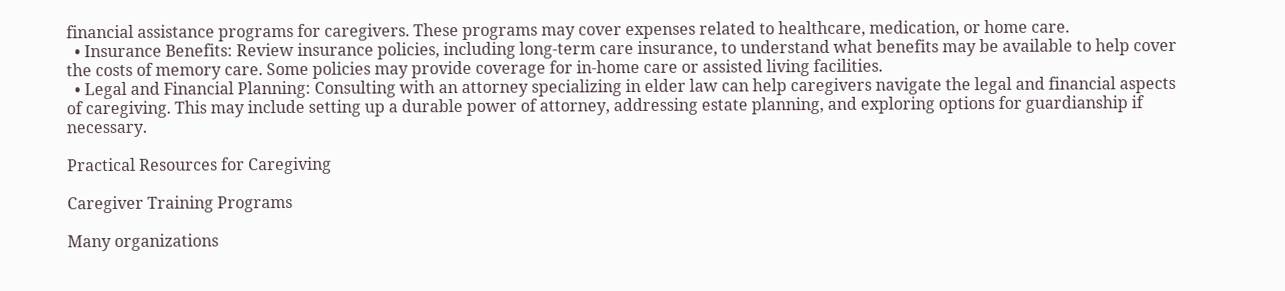financial assistance programs for caregivers. These programs may cover expenses related to healthcare, medication, or home care.
  • Insurance Benefits: Review insurance policies, including long-term care insurance, to understand what benefits may be available to help cover the costs of memory care. Some policies may provide coverage for in-home care or assisted living facilities.
  • Legal and Financial Planning: Consulting with an attorney specializing in elder law can help caregivers navigate the legal and financial aspects of caregiving. This may include setting up a durable power of attorney, addressing estate planning, and exploring options for guardianship if necessary.

Practical Resources for Caregiving

Caregiver Training Programs

Many organizations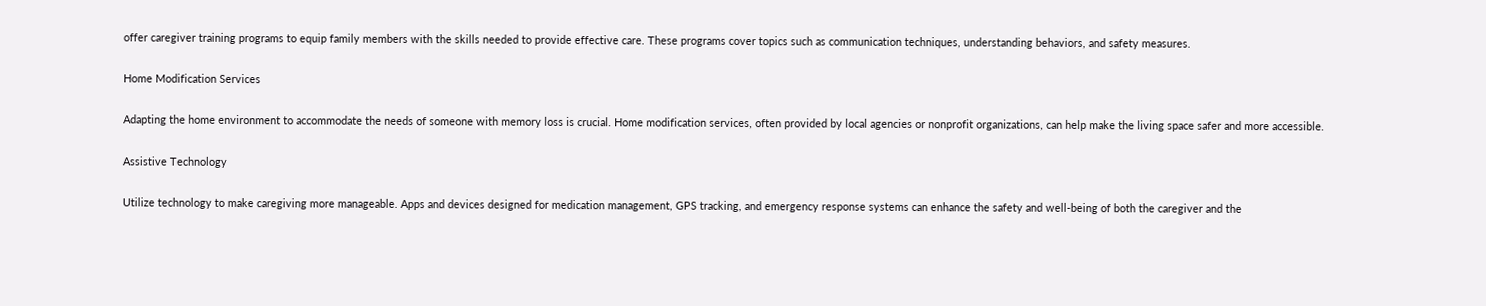offer caregiver training programs to equip family members with the skills needed to provide effective care. These programs cover topics such as communication techniques, understanding behaviors, and safety measures.

Home Modification Services

Adapting the home environment to accommodate the needs of someone with memory loss is crucial. Home modification services, often provided by local agencies or nonprofit organizations, can help make the living space safer and more accessible.

Assistive Technology

Utilize technology to make caregiving more manageable. Apps and devices designed for medication management, GPS tracking, and emergency response systems can enhance the safety and well-being of both the caregiver and the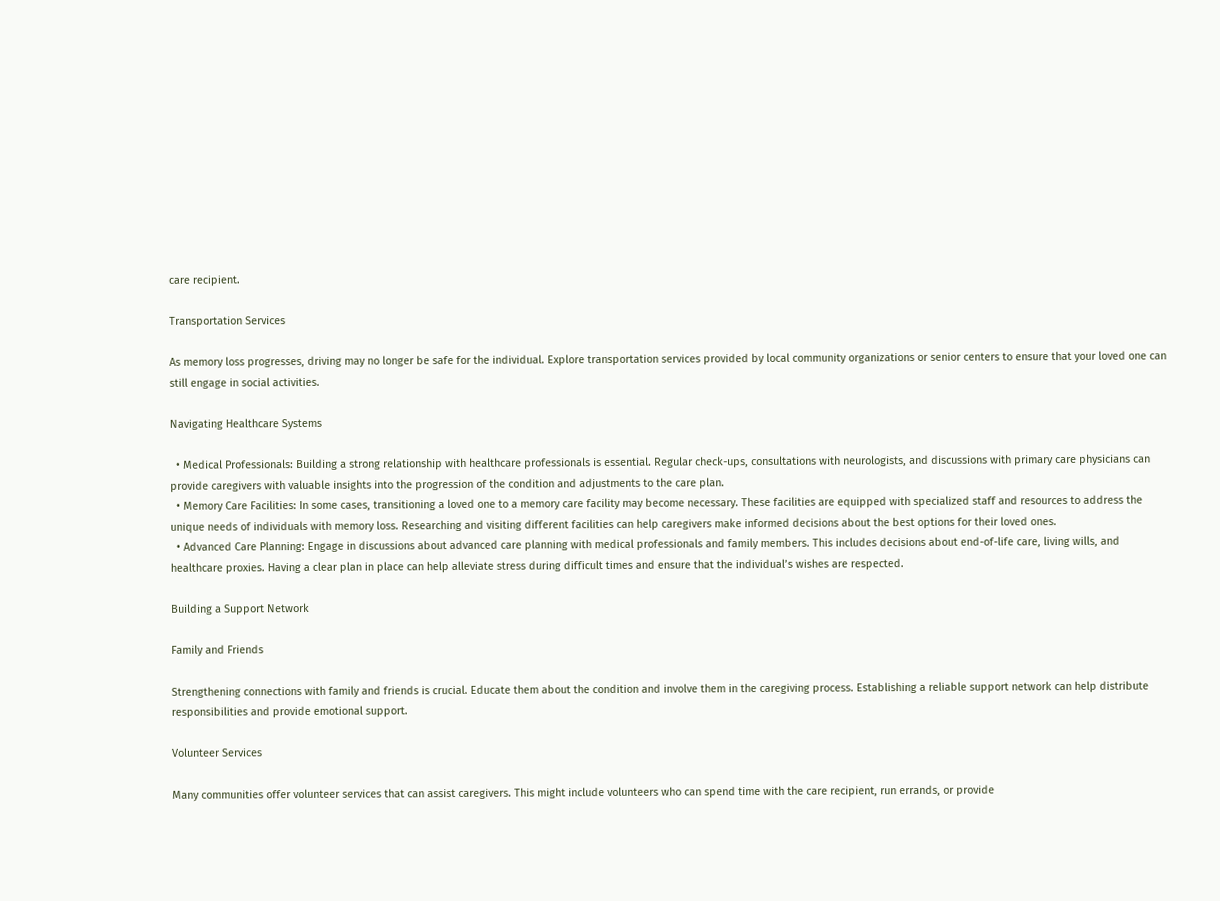care recipient.

Transportation Services

As memory loss progresses, driving may no longer be safe for the individual. Explore transportation services provided by local community organizations or senior centers to ensure that your loved one can still engage in social activities.

Navigating Healthcare Systems

  • Medical Professionals: Building a strong relationship with healthcare professionals is essential. Regular check-ups, consultations with neurologists, and discussions with primary care physicians can provide caregivers with valuable insights into the progression of the condition and adjustments to the care plan.
  • Memory Care Facilities: In some cases, transitioning a loved one to a memory care facility may become necessary. These facilities are equipped with specialized staff and resources to address the unique needs of individuals with memory loss. Researching and visiting different facilities can help caregivers make informed decisions about the best options for their loved ones.
  • Advanced Care Planning: Engage in discussions about advanced care planning with medical professionals and family members. This includes decisions about end-of-life care, living wills, and healthcare proxies. Having a clear plan in place can help alleviate stress during difficult times and ensure that the individual’s wishes are respected.

Building a Support Network

Family and Friends

Strengthening connections with family and friends is crucial. Educate them about the condition and involve them in the caregiving process. Establishing a reliable support network can help distribute responsibilities and provide emotional support.

Volunteer Services

Many communities offer volunteer services that can assist caregivers. This might include volunteers who can spend time with the care recipient, run errands, or provide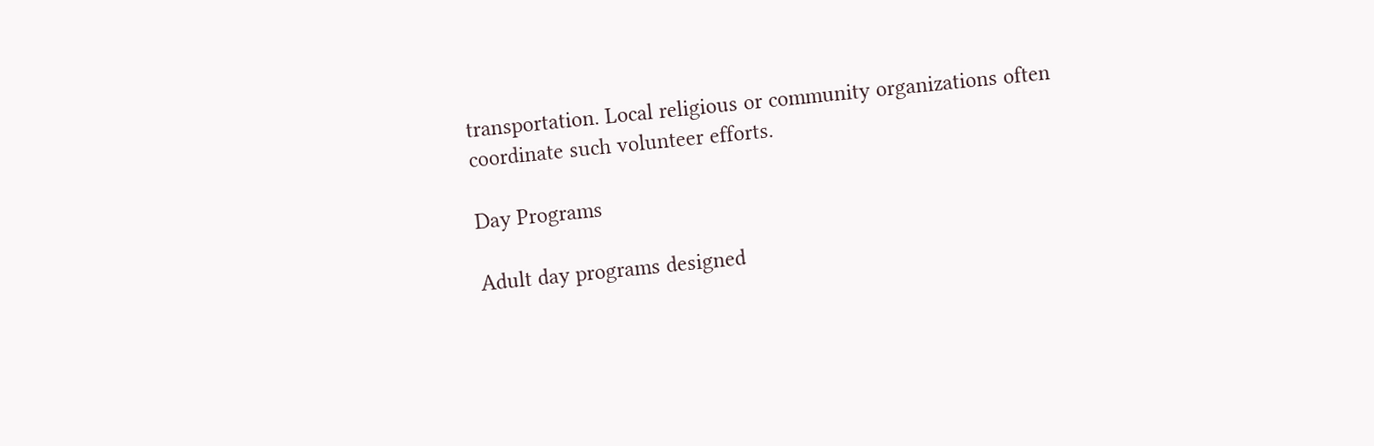transportation. Local religious or community organizations often coordinate such volunteer efforts.

Day Programs

Adult day programs designed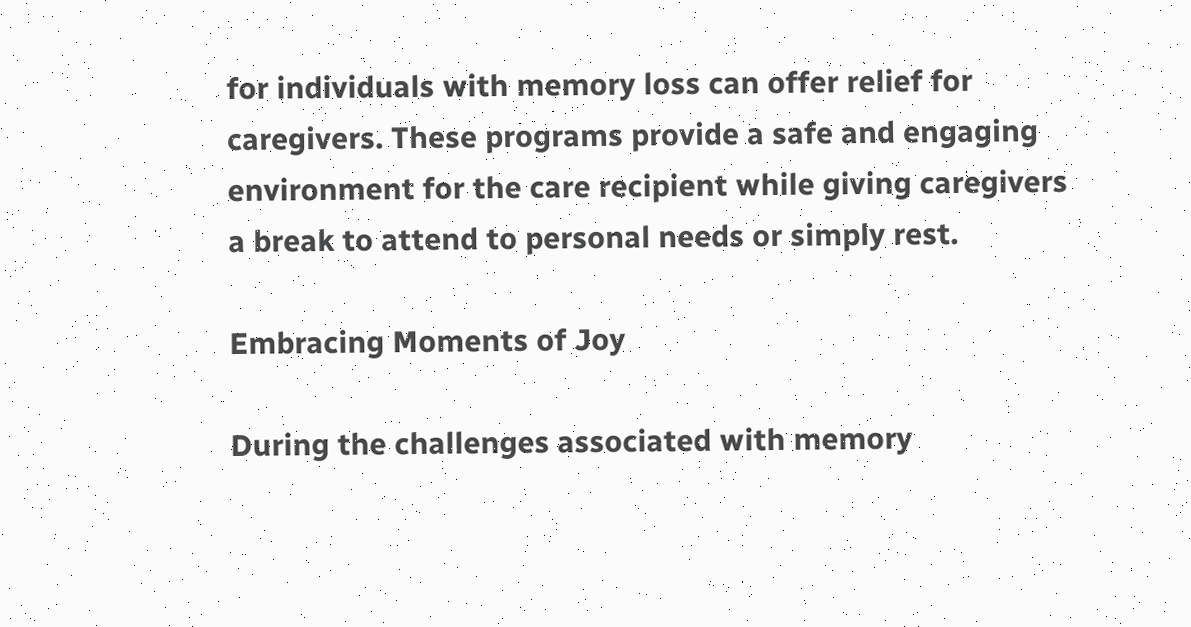for individuals with memory loss can offer relief for caregivers. These programs provide a safe and engaging environment for the care recipient while giving caregivers a break to attend to personal needs or simply rest.

Embracing Moments of Joy

During the challenges associated with memory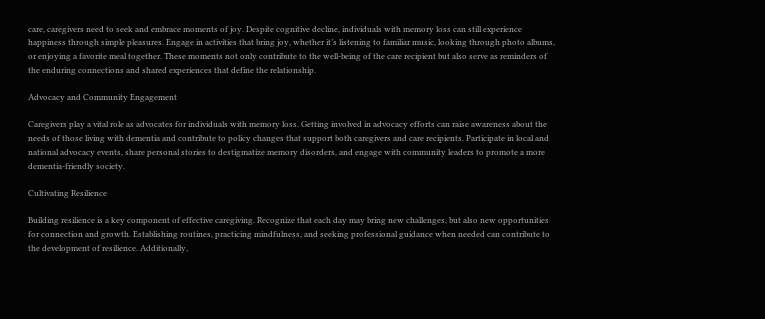care, caregivers need to seek and embrace moments of joy. Despite cognitive decline, individuals with memory loss can still experience happiness through simple pleasures. Engage in activities that bring joy, whether it’s listening to familiar music, looking through photo albums, or enjoying a favorite meal together. These moments not only contribute to the well-being of the care recipient but also serve as reminders of the enduring connections and shared experiences that define the relationship.

Advocacy and Community Engagement

Caregivers play a vital role as advocates for individuals with memory loss. Getting involved in advocacy efforts can raise awareness about the needs of those living with dementia and contribute to policy changes that support both caregivers and care recipients. Participate in local and national advocacy events, share personal stories to destigmatize memory disorders, and engage with community leaders to promote a more dementia-friendly society.

Cultivating Resilience

Building resilience is a key component of effective caregiving. Recognize that each day may bring new challenges, but also new opportunities for connection and growth. Establishing routines, practicing mindfulness, and seeking professional guidance when needed can contribute to the development of resilience. Additionally,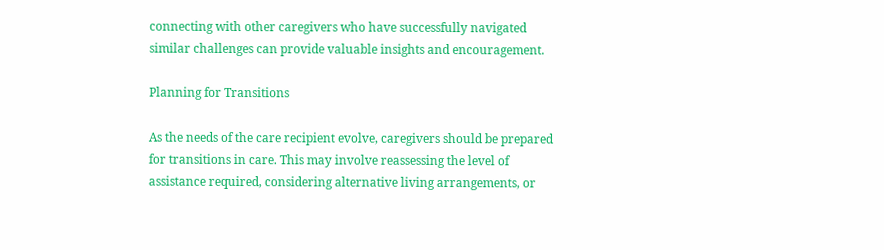connecting with other caregivers who have successfully navigated similar challenges can provide valuable insights and encouragement.

Planning for Transitions

As the needs of the care recipient evolve, caregivers should be prepared for transitions in care. This may involve reassessing the level of assistance required, considering alternative living arrangements, or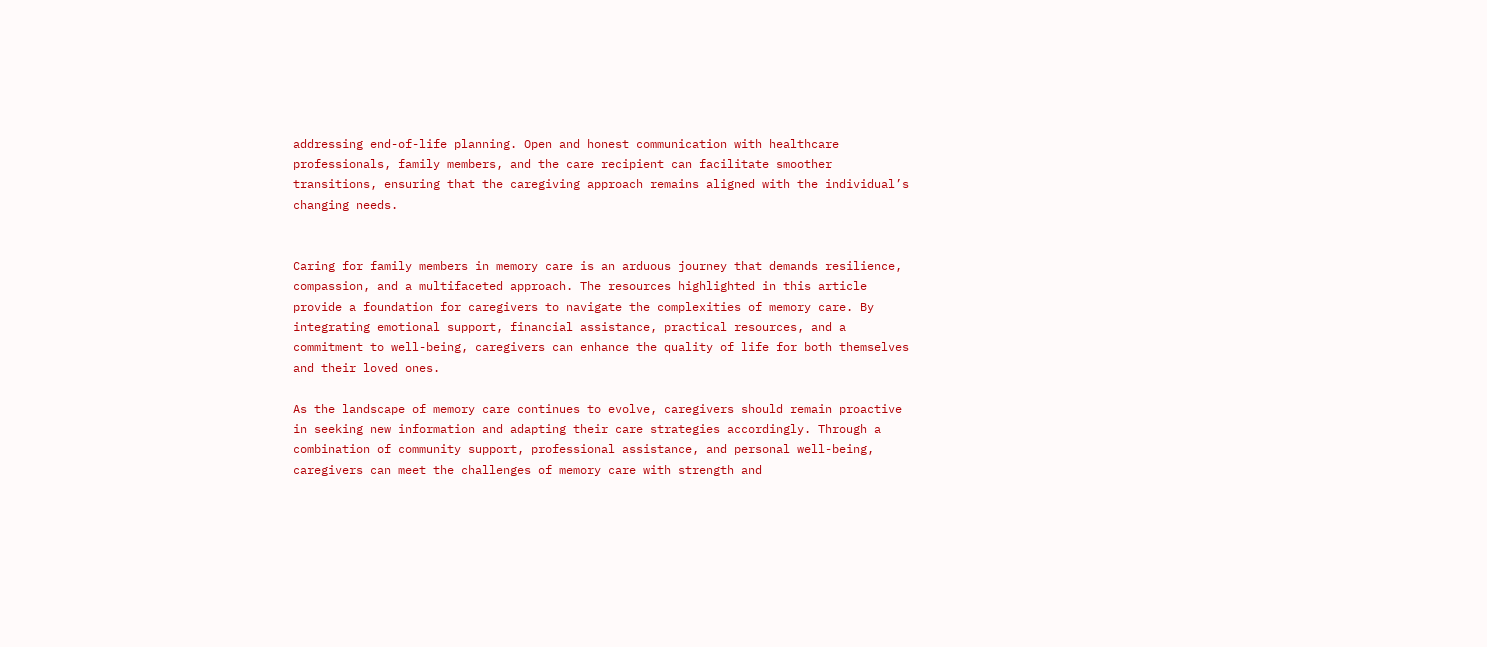addressing end-of-life planning. Open and honest communication with healthcare professionals, family members, and the care recipient can facilitate smoother transitions, ensuring that the caregiving approach remains aligned with the individual’s changing needs.


Caring for family members in memory care is an arduous journey that demands resilience, compassion, and a multifaceted approach. The resources highlighted in this article provide a foundation for caregivers to navigate the complexities of memory care. By integrating emotional support, financial assistance, practical resources, and a commitment to well-being, caregivers can enhance the quality of life for both themselves and their loved ones.

As the landscape of memory care continues to evolve, caregivers should remain proactive in seeking new information and adapting their care strategies accordingly. Through a combination of community support, professional assistance, and personal well-being, caregivers can meet the challenges of memory care with strength and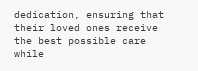dedication, ensuring that their loved ones receive the best possible care while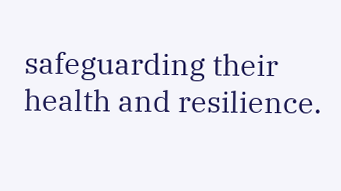safeguarding their health and resilience.